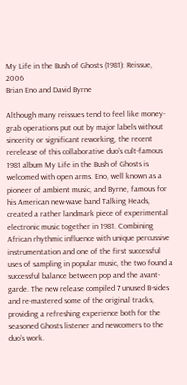My Life in the Bush of Ghosts (1981): Reissue, 2006
Brian Eno and David Byrne

Although many reissues tend to feel like money-grab operations put out by major labels without sincerity or significant reworking, the recent rerelease of this collaborative duo’s cult-famous 1981 album My Life in the Bush of Ghosts is welcomed with open arms. Eno, well known as a pioneer of ambient music, and Byrne, famous for his American new-wave band Talking Heads, created a rather landmark piece of experimental electronic music together in 1981. Combining African rhythmic influence with unique percussive instrumentation and one of the first successful uses of sampling in popular music, the two found a successful balance between pop and the avant-garde. The new release compiled 7 unused B-sides and re-mastered some of the original tracks, providing a refreshing experience both for the seasoned Ghosts listener and newcomers to the duo’s work.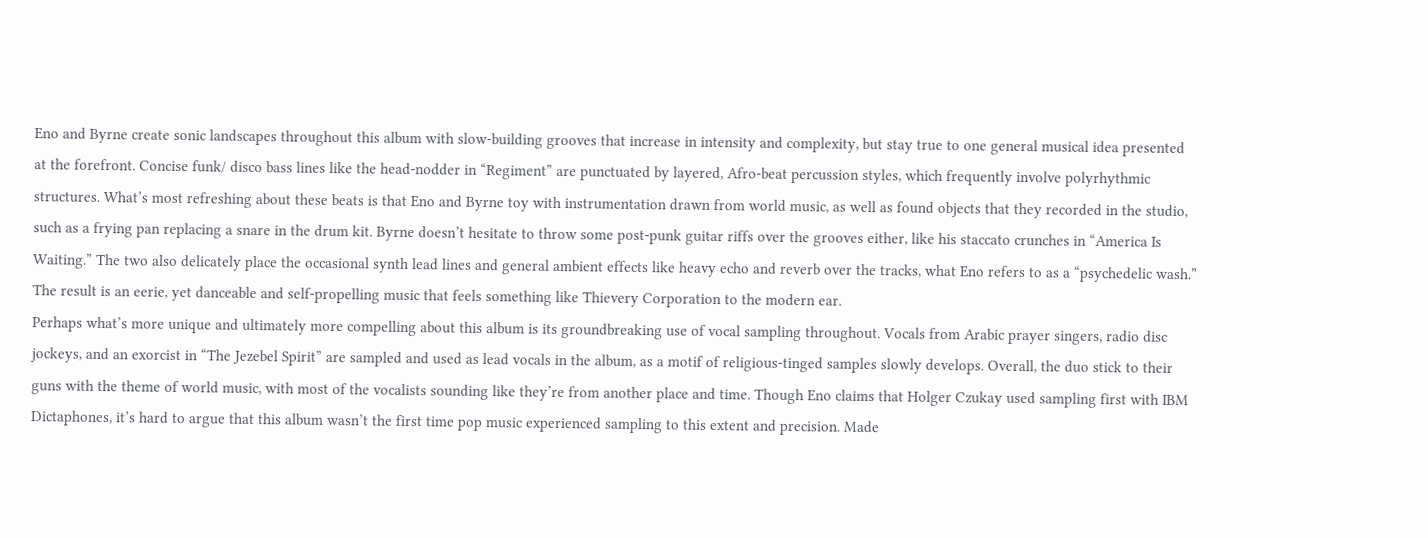Eno and Byrne create sonic landscapes throughout this album with slow-building grooves that increase in intensity and complexity, but stay true to one general musical idea presented at the forefront. Concise funk/ disco bass lines like the head-nodder in “Regiment” are punctuated by layered, Afro-beat percussion styles, which frequently involve polyrhythmic structures. What’s most refreshing about these beats is that Eno and Byrne toy with instrumentation drawn from world music, as well as found objects that they recorded in the studio, such as a frying pan replacing a snare in the drum kit. Byrne doesn’t hesitate to throw some post-punk guitar riffs over the grooves either, like his staccato crunches in “America Is Waiting.” The two also delicately place the occasional synth lead lines and general ambient effects like heavy echo and reverb over the tracks, what Eno refers to as a “psychedelic wash.” The result is an eerie, yet danceable and self-propelling music that feels something like Thievery Corporation to the modern ear.
Perhaps what’s more unique and ultimately more compelling about this album is its groundbreaking use of vocal sampling throughout. Vocals from Arabic prayer singers, radio disc jockeys, and an exorcist in “The Jezebel Spirit” are sampled and used as lead vocals in the album, as a motif of religious-tinged samples slowly develops. Overall, the duo stick to their guns with the theme of world music, with most of the vocalists sounding like they’re from another place and time. Though Eno claims that Holger Czukay used sampling first with IBM Dictaphones, it’s hard to argue that this album wasn’t the first time pop music experienced sampling to this extent and precision. Made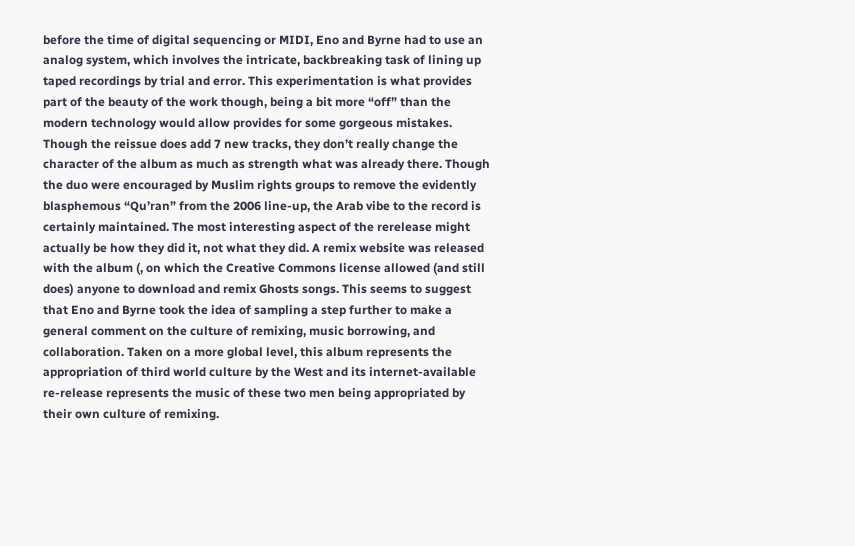before the time of digital sequencing or MIDI, Eno and Byrne had to use an analog system, which involves the intricate, backbreaking task of lining up taped recordings by trial and error. This experimentation is what provides part of the beauty of the work though, being a bit more “off” than the modern technology would allow provides for some gorgeous mistakes.
Though the reissue does add 7 new tracks, they don’t really change the character of the album as much as strength what was already there. Though the duo were encouraged by Muslim rights groups to remove the evidently blasphemous “Qu’ran” from the 2006 line-up, the Arab vibe to the record is certainly maintained. The most interesting aspect of the rerelease might actually be how they did it, not what they did. A remix website was released with the album (, on which the Creative Commons license allowed (and still does) anyone to download and remix Ghosts songs. This seems to suggest that Eno and Byrne took the idea of sampling a step further to make a general comment on the culture of remixing, music borrowing, and collaboration. Taken on a more global level, this album represents the appropriation of third world culture by the West and its internet-available re-release represents the music of these two men being appropriated by their own culture of remixing.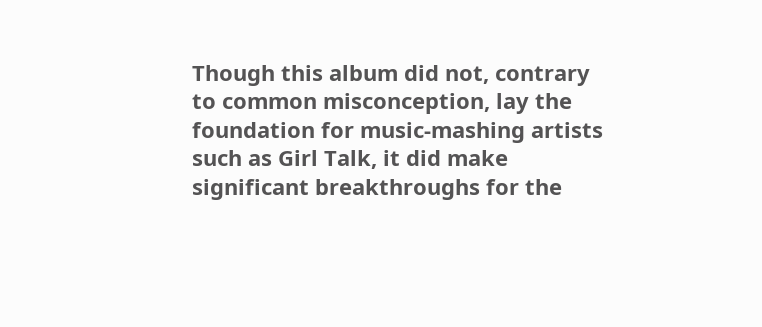Though this album did not, contrary to common misconception, lay the foundation for music-mashing artists such as Girl Talk, it did make significant breakthroughs for the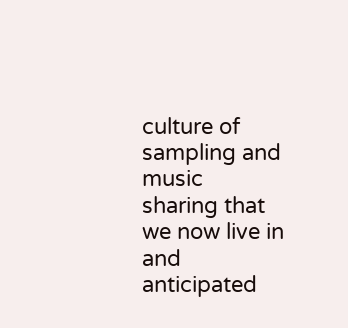culture of sampling and music sharing that we now live in and anticipated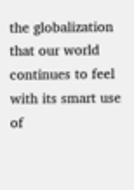the globalization that our world continues to feel with its smart use of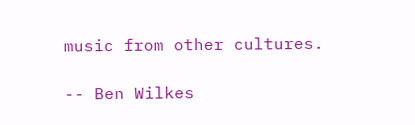music from other cultures.

-- Ben Wilkes